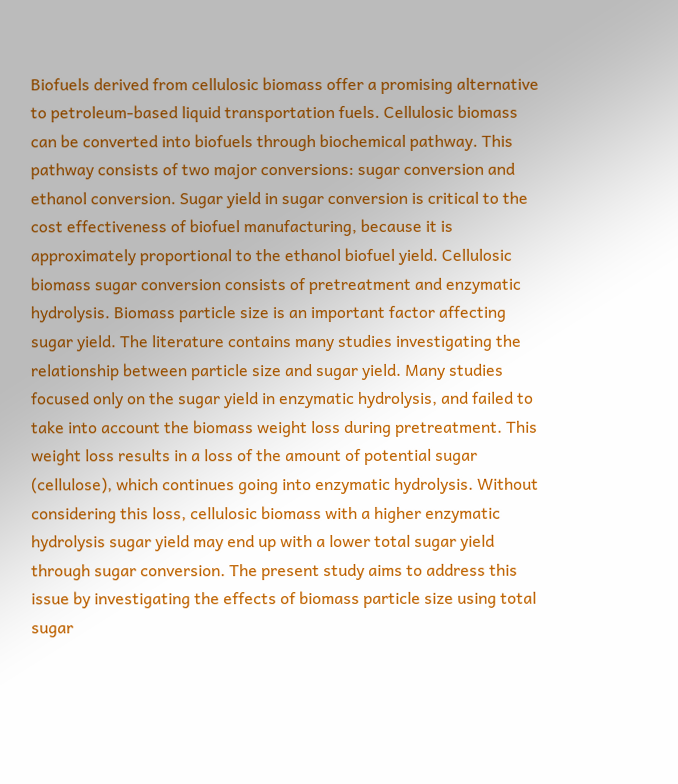Biofuels derived from cellulosic biomass offer a promising alternative to petroleum-based liquid transportation fuels. Cellulosic biomass can be converted into biofuels through biochemical pathway. This pathway consists of two major conversions: sugar conversion and ethanol conversion. Sugar yield in sugar conversion is critical to the cost effectiveness of biofuel manufacturing, because it is approximately proportional to the ethanol biofuel yield. Cellulosic biomass sugar conversion consists of pretreatment and enzymatic hydrolysis. Biomass particle size is an important factor affecting sugar yield. The literature contains many studies investigating the relationship between particle size and sugar yield. Many studies focused only on the sugar yield in enzymatic hydrolysis, and failed to take into account the biomass weight loss during pretreatment. This weight loss results in a loss of the amount of potential sugar (cellulose), which continues going into enzymatic hydrolysis. Without considering this loss, cellulosic biomass with a higher enzymatic hydrolysis sugar yield may end up with a lower total sugar yield through sugar conversion. The present study aims to address this issue by investigating the effects of biomass particle size using total sugar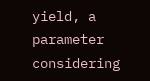yield, a parameter considering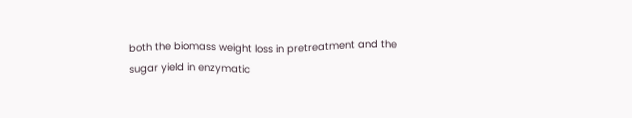both the biomass weight loss in pretreatment and the sugar yield in enzymatic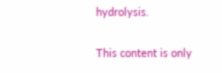hydrolysis.

This content is only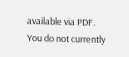available via PDF.
You do not currently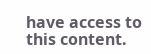have access to this content.